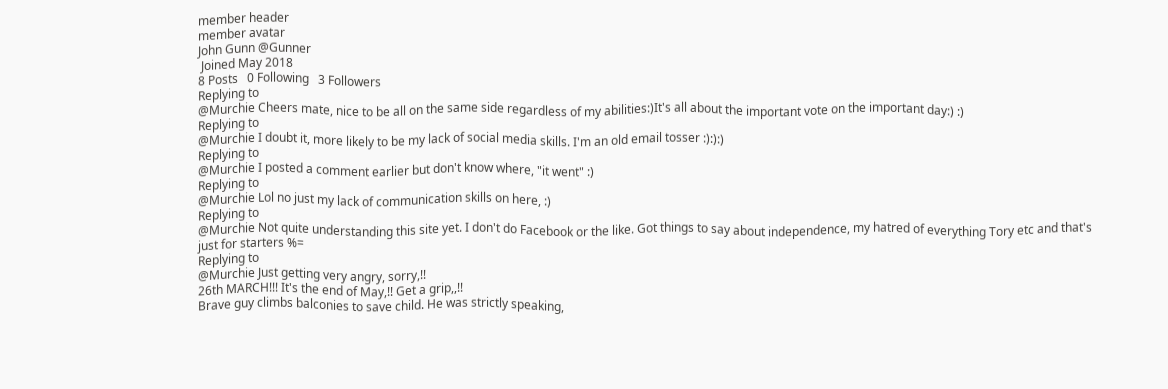member header
member avatar
John Gunn @Gunner
 Joined May 2018
8 Posts   0 Following   3 Followers
Replying to
@Murchie Cheers mate, nice to be all on the same side regardless of my abilities:)It's all about the important vote on the important day:) :)
Replying to
@Murchie I doubt it, more likely to be my lack of social media skills. I'm an old email tosser :):):)
Replying to
@Murchie I posted a comment earlier but don't know where, "it went" :)
Replying to
@Murchie Lol no just my lack of communication skills on here, :)
Replying to
@Murchie Not quite understanding this site yet. I don't do Facebook or the like. Got things to say about independence, my hatred of everything Tory etc and that's just for starters %=
Replying to
@Murchie Just getting very angry, sorry,!!
26th MARCH!!! It's the end of May,!! Get a grip,,!!
Brave guy climbs balconies to save child. He was strictly speaking,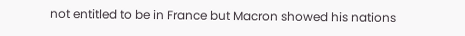not entitled to be in France but Macron showed his nations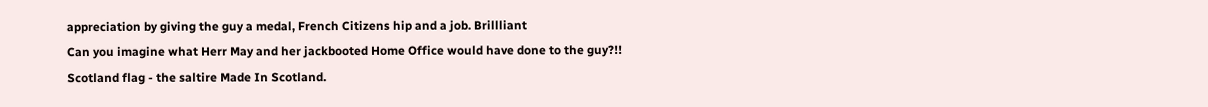appreciation by giving the guy a medal, French Citizens hip and a job. Brillliant
Can you imagine what Herr May and her jackbooted Home Office would have done to the guy?!!
Scotland flag - the saltire Made In Scotland.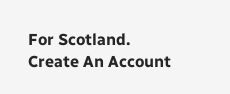For Scotland.
Create An Account